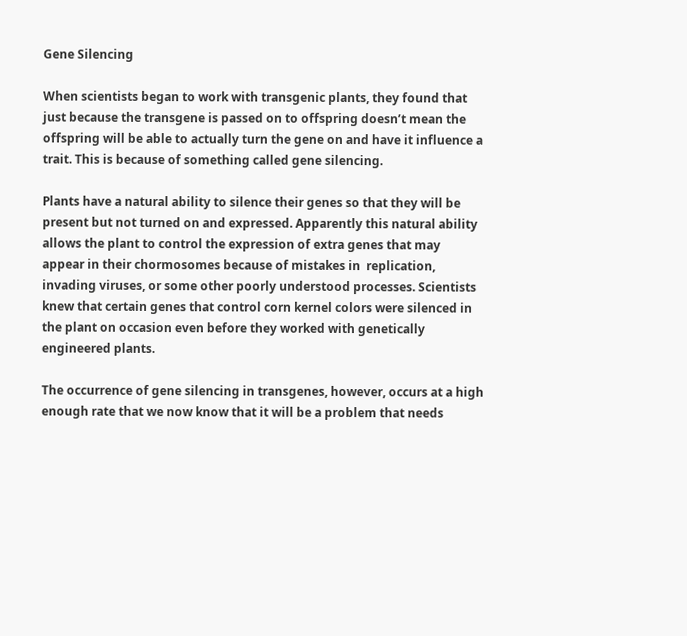Gene Silencing

When scientists began to work with transgenic plants, they found that just because the transgene is passed on to offspring doesn’t mean the offspring will be able to actually turn the gene on and have it influence a trait. This is because of something called gene silencing.

Plants have a natural ability to silence their genes so that they will be present but not turned on and expressed. Apparently this natural ability allows the plant to control the expression of extra genes that may appear in their chormosomes because of mistakes in  replication, invading viruses, or some other poorly understood processes. Scientists knew that certain genes that control corn kernel colors were silenced in the plant on occasion even before they worked with genetically engineered plants.

The occurrence of gene silencing in transgenes, however, occurs at a high enough rate that we now know that it will be a problem that needs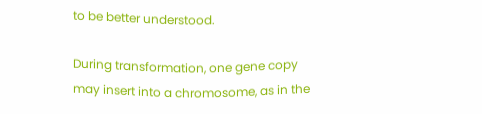to be better understood.

During transformation, one gene copy may insert into a chromosome, as in the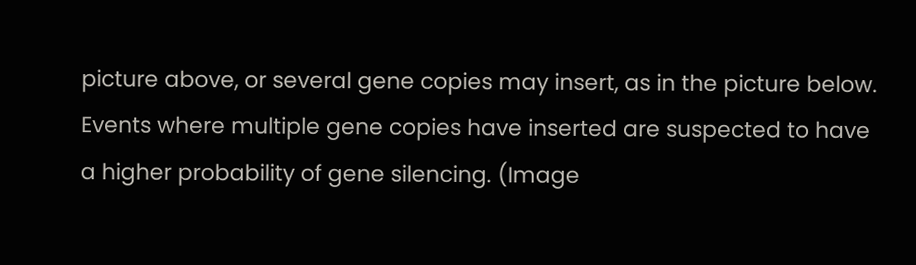picture above, or several gene copies may insert, as in the picture below. Events where multiple gene copies have inserted are suspected to have a higher probability of gene silencing. (Image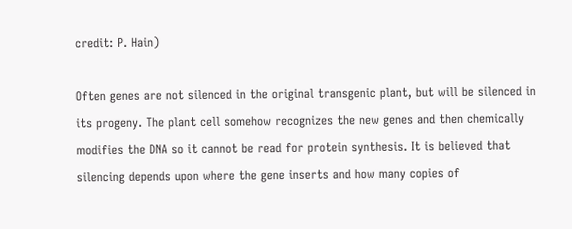credit: P. Hain)

Often genes are not silenced in the original transgenic plant, but will be silenced in its progeny. The plant cell somehow recognizes the new genes and then chemically modifies the DNA so it cannot be read for protein synthesis. It is believed that silencing depends upon where the gene inserts and how many copies of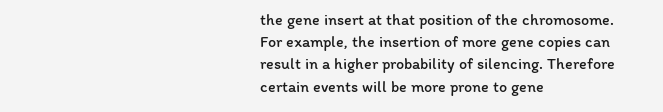the gene insert at that position of the chromosome. For example, the insertion of more gene copies can result in a higher probability of silencing. Therefore certain events will be more prone to gene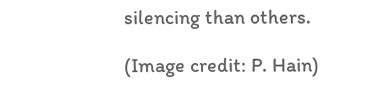silencing than others.

(Image credit: P. Hain)